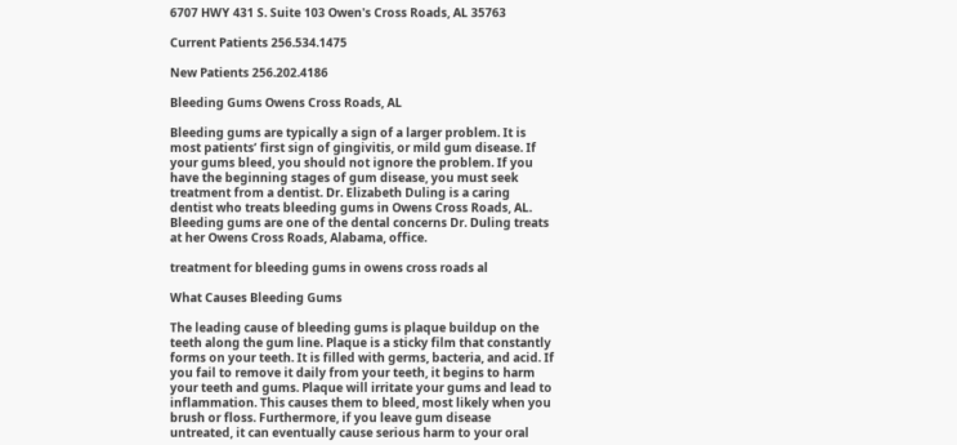6707 HWY 431 S. Suite 103 Owen's Cross Roads, AL 35763

Current Patients 256.534.1475

New Patients 256.202.4186

Bleeding Gums Owens Cross Roads, AL

Bleeding gums are typically a sign of a larger problem. It is most patients’ first sign of gingivitis, or mild gum disease. If your gums bleed, you should not ignore the problem. If you have the beginning stages of gum disease, you must seek treatment from a dentist. Dr. Elizabeth Duling is a caring dentist who treats bleeding gums in Owens Cross Roads, AL. Bleeding gums are one of the dental concerns Dr. Duling treats at her Owens Cross Roads, Alabama, office.

treatment for bleeding gums in owens cross roads al

What Causes Bleeding Gums

The leading cause of bleeding gums is plaque buildup on the teeth along the gum line. Plaque is a sticky film that constantly forms on your teeth. It is filled with germs, bacteria, and acid. If you fail to remove it daily from your teeth, it begins to harm your teeth and gums. Plaque will irritate your gums and lead to inflammation. This causes them to bleed, most likely when you brush or floss. Furthermore, if you leave gum disease untreated, it can eventually cause serious harm to your oral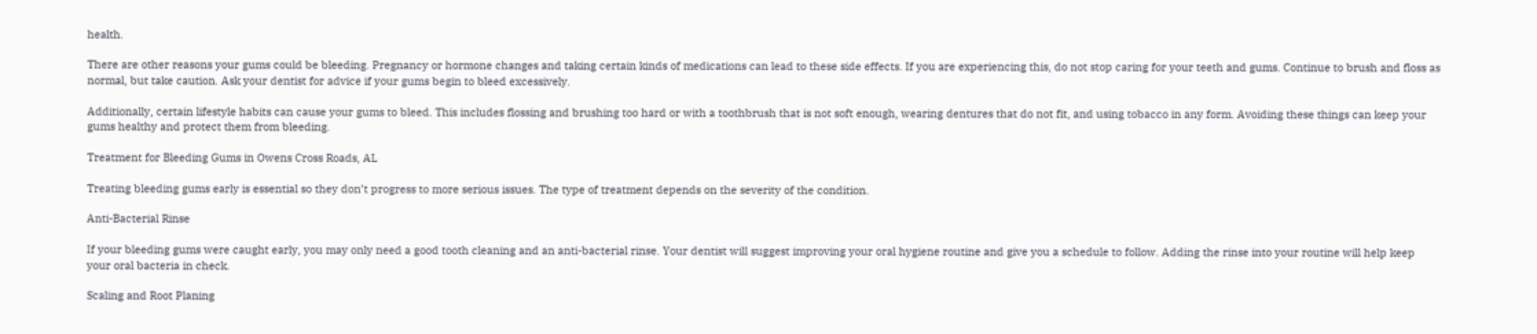health.

There are other reasons your gums could be bleeding. Pregnancy or hormone changes and taking certain kinds of medications can lead to these side effects. If you are experiencing this, do not stop caring for your teeth and gums. Continue to brush and floss as normal, but take caution. Ask your dentist for advice if your gums begin to bleed excessively.

Additionally, certain lifestyle habits can cause your gums to bleed. This includes flossing and brushing too hard or with a toothbrush that is not soft enough, wearing dentures that do not fit, and using tobacco in any form. Avoiding these things can keep your gums healthy and protect them from bleeding.

Treatment for Bleeding Gums in Owens Cross Roads, AL

Treating bleeding gums early is essential so they don’t progress to more serious issues. The type of treatment depends on the severity of the condition.

Anti-Bacterial Rinse

If your bleeding gums were caught early, you may only need a good tooth cleaning and an anti-bacterial rinse. Your dentist will suggest improving your oral hygiene routine and give you a schedule to follow. Adding the rinse into your routine will help keep your oral bacteria in check.

Scaling and Root Planing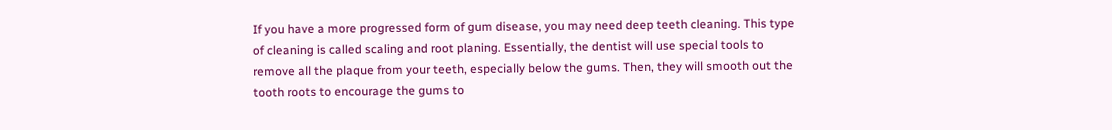If you have a more progressed form of gum disease, you may need deep teeth cleaning. This type of cleaning is called scaling and root planing. Essentially, the dentist will use special tools to remove all the plaque from your teeth, especially below the gums. Then, they will smooth out the tooth roots to encourage the gums to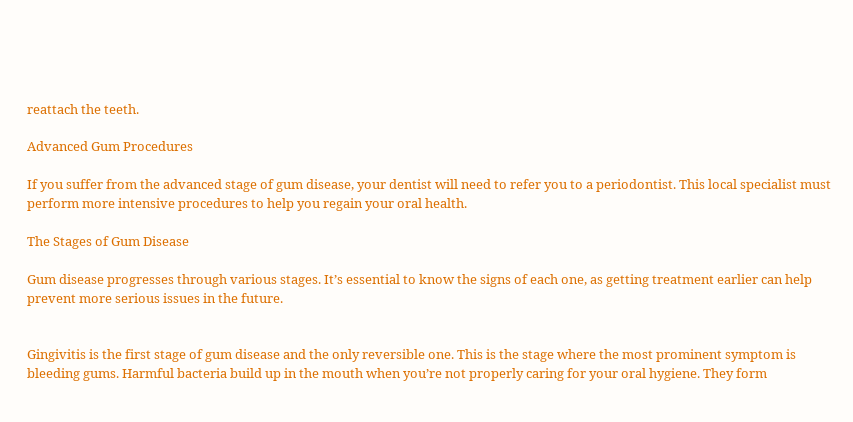reattach the teeth.

Advanced Gum Procedures

If you suffer from the advanced stage of gum disease, your dentist will need to refer you to a periodontist. This local specialist must perform more intensive procedures to help you regain your oral health.

The Stages of Gum Disease

Gum disease progresses through various stages. It’s essential to know the signs of each one, as getting treatment earlier can help prevent more serious issues in the future.


Gingivitis is the first stage of gum disease and the only reversible one. This is the stage where the most prominent symptom is bleeding gums. Harmful bacteria build up in the mouth when you’re not properly caring for your oral hygiene. They form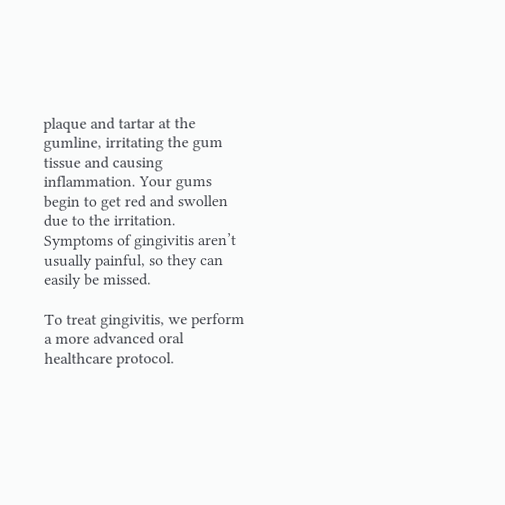plaque and tartar at the gumline, irritating the gum tissue and causing inflammation. Your gums begin to get red and swollen due to the irritation. Symptoms of gingivitis aren’t usually painful, so they can easily be missed.

To treat gingivitis, we perform a more advanced oral healthcare protocol.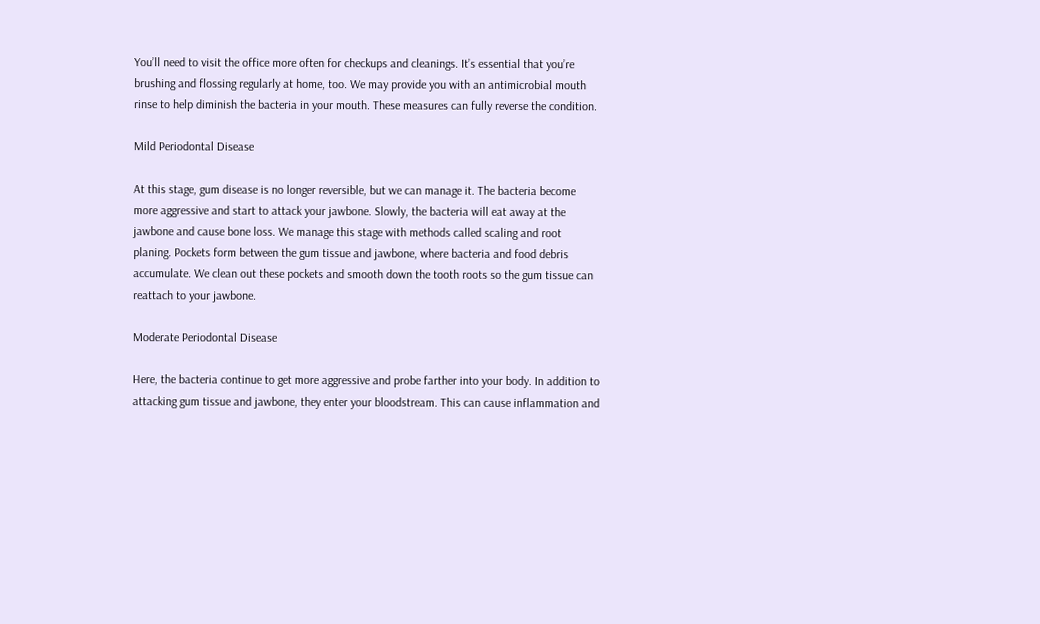You’ll need to visit the office more often for checkups and cleanings. It’s essential that you’re brushing and flossing regularly at home, too. We may provide you with an antimicrobial mouth rinse to help diminish the bacteria in your mouth. These measures can fully reverse the condition.

Mild Periodontal Disease

At this stage, gum disease is no longer reversible, but we can manage it. The bacteria become more aggressive and start to attack your jawbone. Slowly, the bacteria will eat away at the jawbone and cause bone loss. We manage this stage with methods called scaling and root planing. Pockets form between the gum tissue and jawbone, where bacteria and food debris accumulate. We clean out these pockets and smooth down the tooth roots so the gum tissue can reattach to your jawbone.

Moderate Periodontal Disease

Here, the bacteria continue to get more aggressive and probe farther into your body. In addition to attacking gum tissue and jawbone, they enter your bloodstream. This can cause inflammation and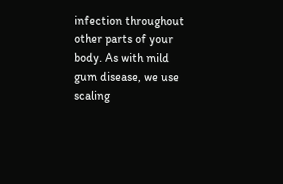infection throughout other parts of your body. As with mild gum disease, we use scaling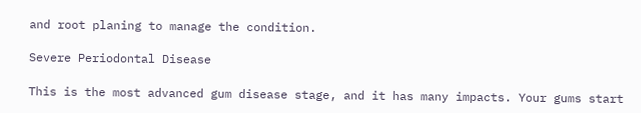and root planing to manage the condition.

Severe Periodontal Disease

This is the most advanced gum disease stage, and it has many impacts. Your gums start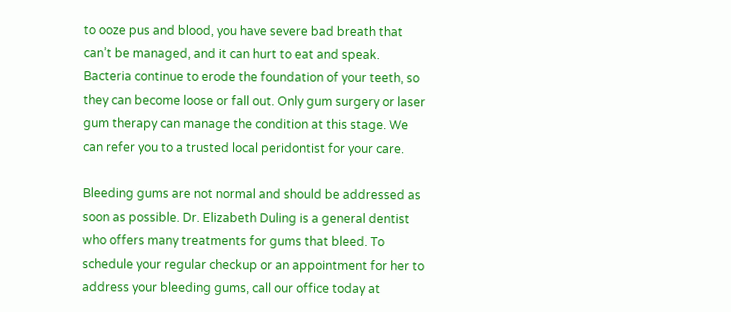to ooze pus and blood, you have severe bad breath that can’t be managed, and it can hurt to eat and speak. Bacteria continue to erode the foundation of your teeth, so they can become loose or fall out. Only gum surgery or laser gum therapy can manage the condition at this stage. We can refer you to a trusted local peridontist for your care.

Bleeding gums are not normal and should be addressed as soon as possible. Dr. Elizabeth Duling is a general dentist who offers many treatments for gums that bleed. To schedule your regular checkup or an appointment for her to address your bleeding gums, call our office today at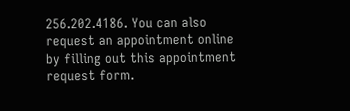256.202.4186. You can also request an appointment online by filling out this appointment request form.